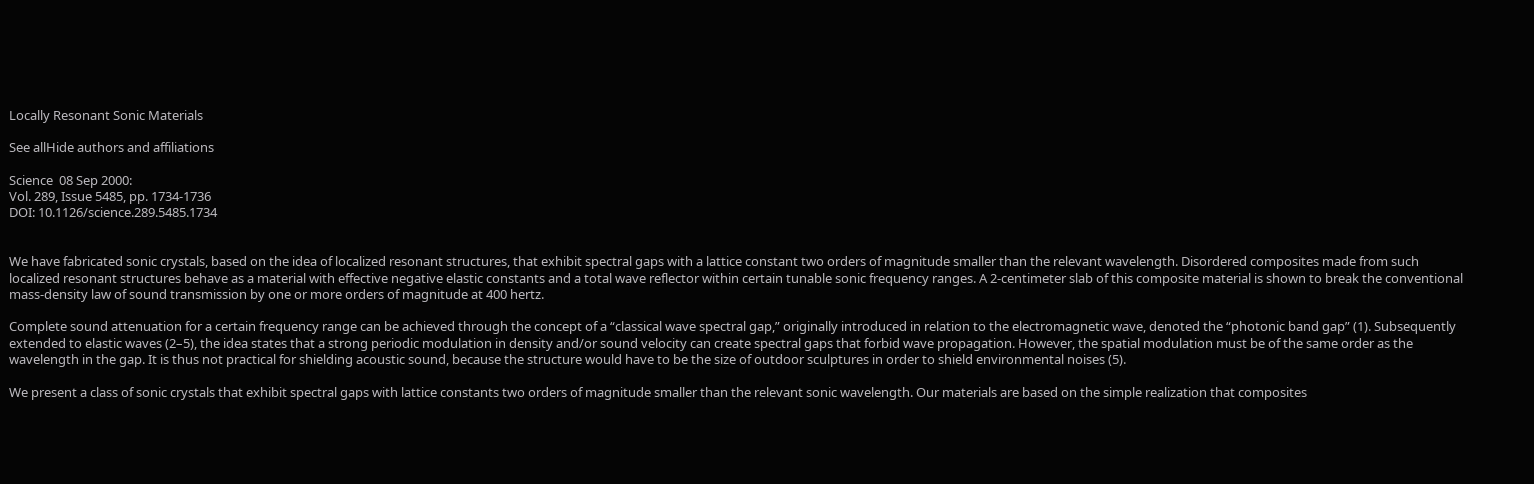Locally Resonant Sonic Materials

See allHide authors and affiliations

Science  08 Sep 2000:
Vol. 289, Issue 5485, pp. 1734-1736
DOI: 10.1126/science.289.5485.1734


We have fabricated sonic crystals, based on the idea of localized resonant structures, that exhibit spectral gaps with a lattice constant two orders of magnitude smaller than the relevant wavelength. Disordered composites made from such localized resonant structures behave as a material with effective negative elastic constants and a total wave reflector within certain tunable sonic frequency ranges. A 2-centimeter slab of this composite material is shown to break the conventional mass-density law of sound transmission by one or more orders of magnitude at 400 hertz.

Complete sound attenuation for a certain frequency range can be achieved through the concept of a “classical wave spectral gap,” originally introduced in relation to the electromagnetic wave, denoted the “photonic band gap” (1). Subsequently extended to elastic waves (2–5), the idea states that a strong periodic modulation in density and/or sound velocity can create spectral gaps that forbid wave propagation. However, the spatial modulation must be of the same order as the wavelength in the gap. It is thus not practical for shielding acoustic sound, because the structure would have to be the size of outdoor sculptures in order to shield environmental noises (5).

We present a class of sonic crystals that exhibit spectral gaps with lattice constants two orders of magnitude smaller than the relevant sonic wavelength. Our materials are based on the simple realization that composites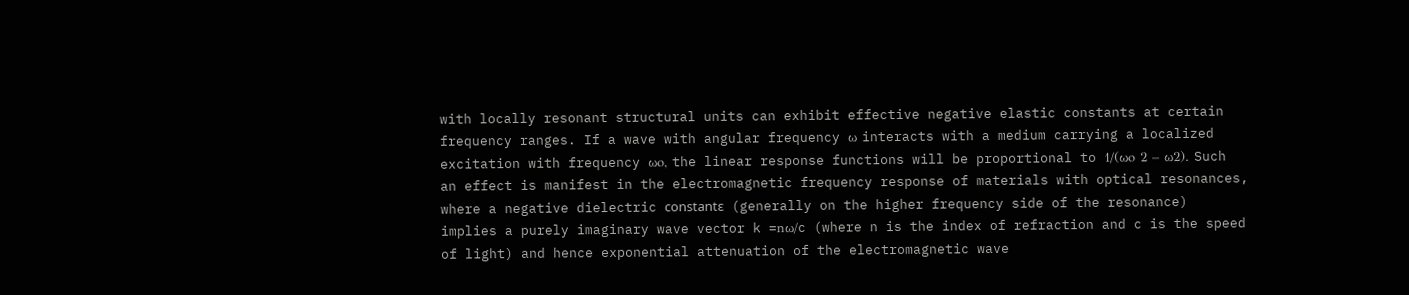with locally resonant structural units can exhibit effective negative elastic constants at certain frequency ranges. If a wave with angular frequency ω interacts with a medium carrying a localized excitation with frequency ωo, the linear response functions will be proportional to 1/(ωo 2 – ω2). Such an effect is manifest in the electromagnetic frequency response of materials with optical resonances, where a negative dielectric constantɛ (generally on the higher frequency side of the resonance) implies a purely imaginary wave vector k =nω/c (where n is the index of refraction and c is the speed of light) and hence exponential attenuation of the electromagnetic wave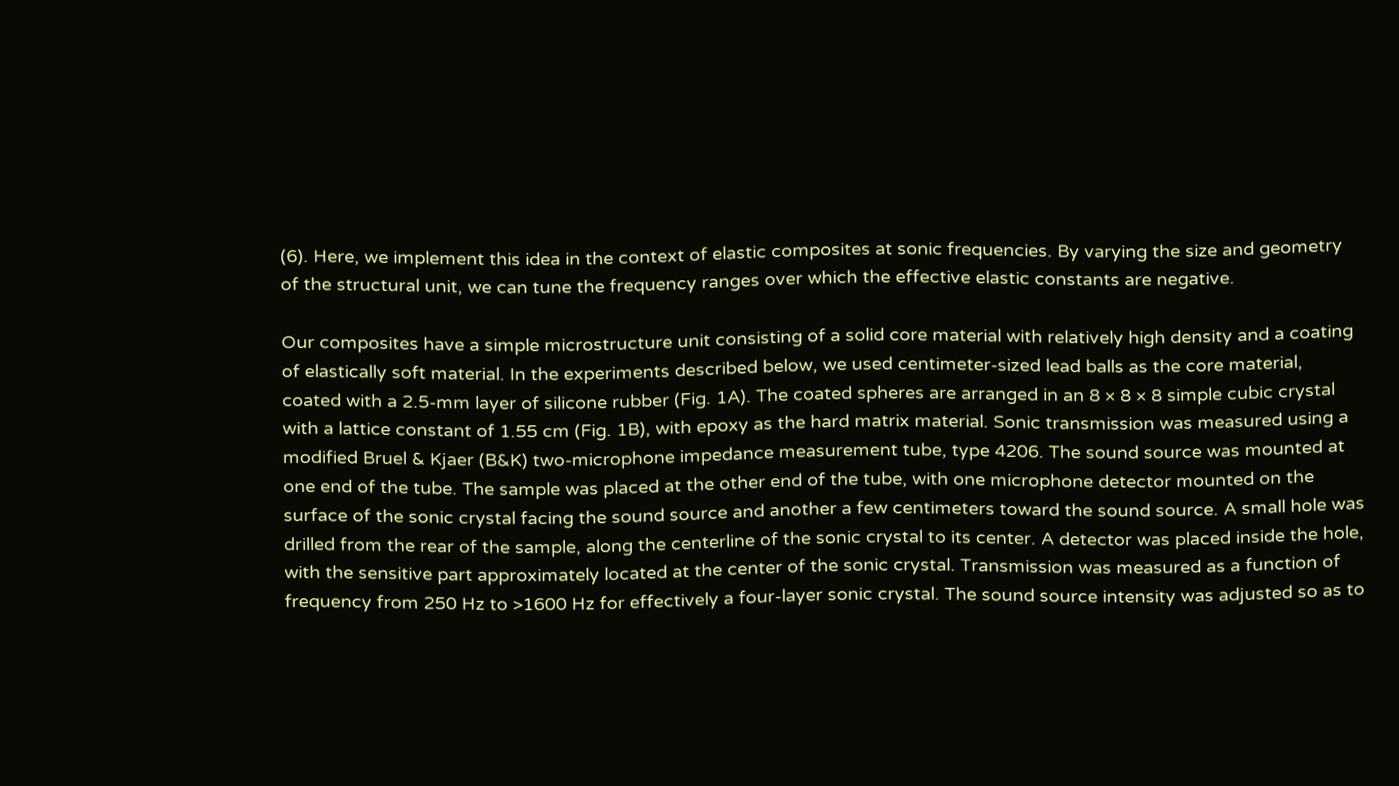(6). Here, we implement this idea in the context of elastic composites at sonic frequencies. By varying the size and geometry of the structural unit, we can tune the frequency ranges over which the effective elastic constants are negative.

Our composites have a simple microstructure unit consisting of a solid core material with relatively high density and a coating of elastically soft material. In the experiments described below, we used centimeter-sized lead balls as the core material, coated with a 2.5-mm layer of silicone rubber (Fig. 1A). The coated spheres are arranged in an 8 × 8 × 8 simple cubic crystal with a lattice constant of 1.55 cm (Fig. 1B), with epoxy as the hard matrix material. Sonic transmission was measured using a modified Bruel & Kjaer (B&K) two-microphone impedance measurement tube, type 4206. The sound source was mounted at one end of the tube. The sample was placed at the other end of the tube, with one microphone detector mounted on the surface of the sonic crystal facing the sound source and another a few centimeters toward the sound source. A small hole was drilled from the rear of the sample, along the centerline of the sonic crystal to its center. A detector was placed inside the hole, with the sensitive part approximately located at the center of the sonic crystal. Transmission was measured as a function of frequency from 250 Hz to >1600 Hz for effectively a four-layer sonic crystal. The sound source intensity was adjusted so as to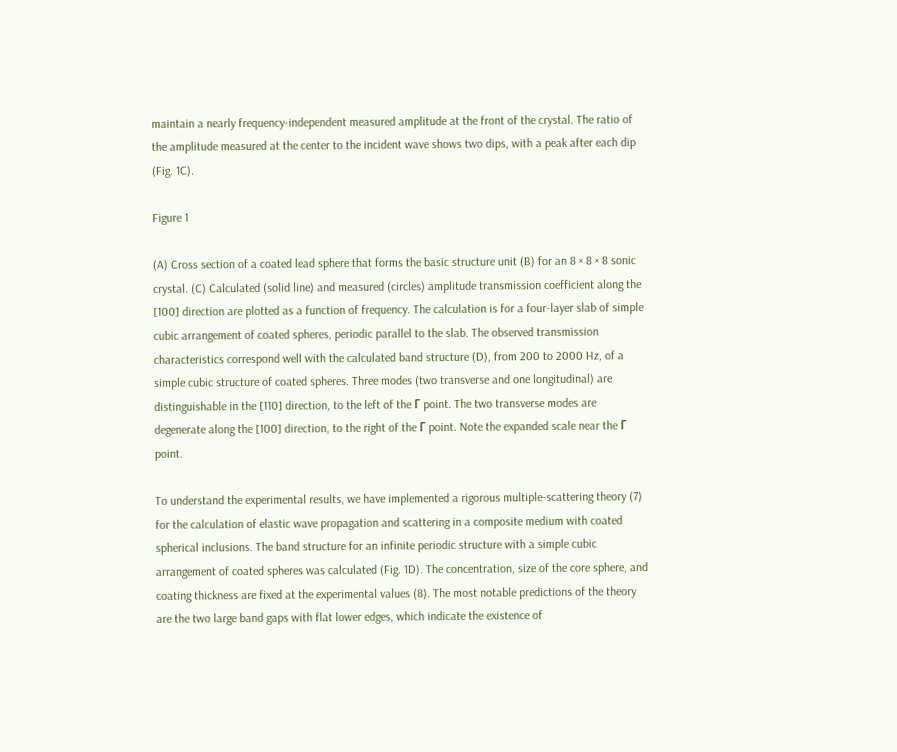maintain a nearly frequency-independent measured amplitude at the front of the crystal. The ratio of the amplitude measured at the center to the incident wave shows two dips, with a peak after each dip (Fig. 1C).

Figure 1

(A) Cross section of a coated lead sphere that forms the basic structure unit (B) for an 8 × 8 × 8 sonic crystal. (C) Calculated (solid line) and measured (circles) amplitude transmission coefficient along the [100] direction are plotted as a function of frequency. The calculation is for a four-layer slab of simple cubic arrangement of coated spheres, periodic parallel to the slab. The observed transmission characteristics correspond well with the calculated band structure (D), from 200 to 2000 Hz, of a simple cubic structure of coated spheres. Three modes (two transverse and one longitudinal) are distinguishable in the [110] direction, to the left of the Γ point. The two transverse modes are degenerate along the [100] direction, to the right of the Γ point. Note the expanded scale near the Γ point.

To understand the experimental results, we have implemented a rigorous multiple-scattering theory (7) for the calculation of elastic wave propagation and scattering in a composite medium with coated spherical inclusions. The band structure for an infinite periodic structure with a simple cubic arrangement of coated spheres was calculated (Fig. 1D). The concentration, size of the core sphere, and coating thickness are fixed at the experimental values (8). The most notable predictions of the theory are the two large band gaps with flat lower edges, which indicate the existence of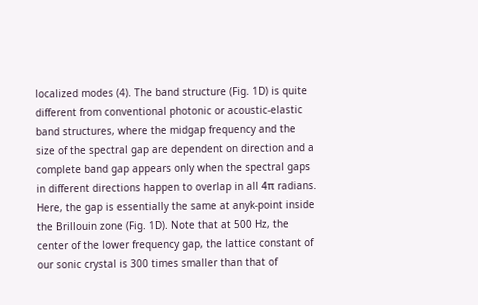localized modes (4). The band structure (Fig. 1D) is quite different from conventional photonic or acoustic-elastic band structures, where the midgap frequency and the size of the spectral gap are dependent on direction and a complete band gap appears only when the spectral gaps in different directions happen to overlap in all 4π radians. Here, the gap is essentially the same at anyk-point inside the Brillouin zone (Fig. 1D). Note that at 500 Hz, the center of the lower frequency gap, the lattice constant of our sonic crystal is 300 times smaller than that of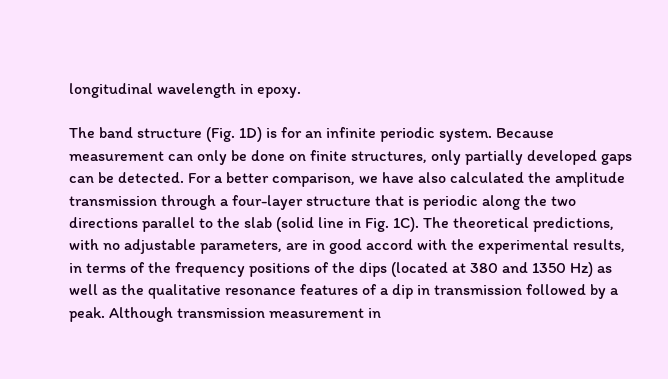longitudinal wavelength in epoxy.

The band structure (Fig. 1D) is for an infinite periodic system. Because measurement can only be done on finite structures, only partially developed gaps can be detected. For a better comparison, we have also calculated the amplitude transmission through a four-layer structure that is periodic along the two directions parallel to the slab (solid line in Fig. 1C). The theoretical predictions, with no adjustable parameters, are in good accord with the experimental results, in terms of the frequency positions of the dips (located at 380 and 1350 Hz) as well as the qualitative resonance features of a dip in transmission followed by a peak. Although transmission measurement in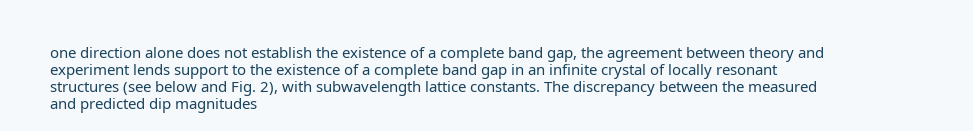one direction alone does not establish the existence of a complete band gap, the agreement between theory and experiment lends support to the existence of a complete band gap in an infinite crystal of locally resonant structures (see below and Fig. 2), with subwavelength lattice constants. The discrepancy between the measured and predicted dip magnitudes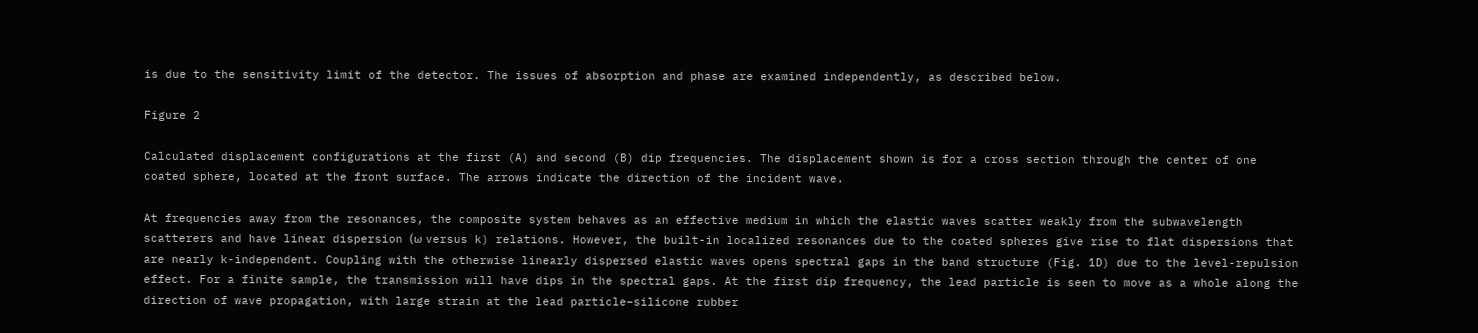is due to the sensitivity limit of the detector. The issues of absorption and phase are examined independently, as described below.

Figure 2

Calculated displacement configurations at the first (A) and second (B) dip frequencies. The displacement shown is for a cross section through the center of one coated sphere, located at the front surface. The arrows indicate the direction of the incident wave.

At frequencies away from the resonances, the composite system behaves as an effective medium in which the elastic waves scatter weakly from the subwavelength scatterers and have linear dispersion (ω versus k) relations. However, the built-in localized resonances due to the coated spheres give rise to flat dispersions that are nearly k-independent. Coupling with the otherwise linearly dispersed elastic waves opens spectral gaps in the band structure (Fig. 1D) due to the level-repulsion effect. For a finite sample, the transmission will have dips in the spectral gaps. At the first dip frequency, the lead particle is seen to move as a whole along the direction of wave propagation, with large strain at the lead particle–silicone rubber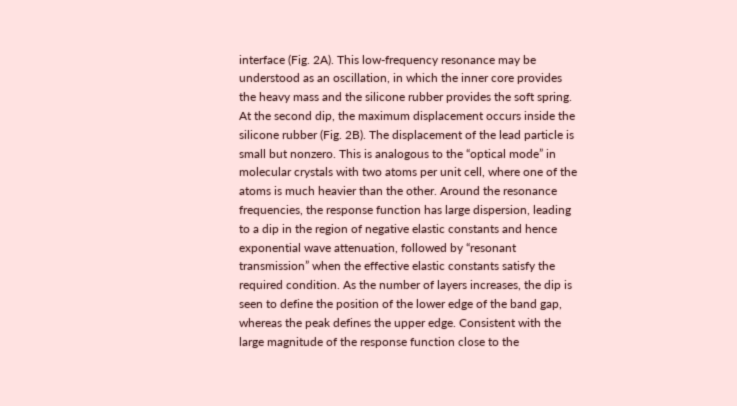interface (Fig. 2A). This low-frequency resonance may be understood as an oscillation, in which the inner core provides the heavy mass and the silicone rubber provides the soft spring. At the second dip, the maximum displacement occurs inside the silicone rubber (Fig. 2B). The displacement of the lead particle is small but nonzero. This is analogous to the “optical mode” in molecular crystals with two atoms per unit cell, where one of the atoms is much heavier than the other. Around the resonance frequencies, the response function has large dispersion, leading to a dip in the region of negative elastic constants and hence exponential wave attenuation, followed by “resonant transmission” when the effective elastic constants satisfy the required condition. As the number of layers increases, the dip is seen to define the position of the lower edge of the band gap, whereas the peak defines the upper edge. Consistent with the large magnitude of the response function close to the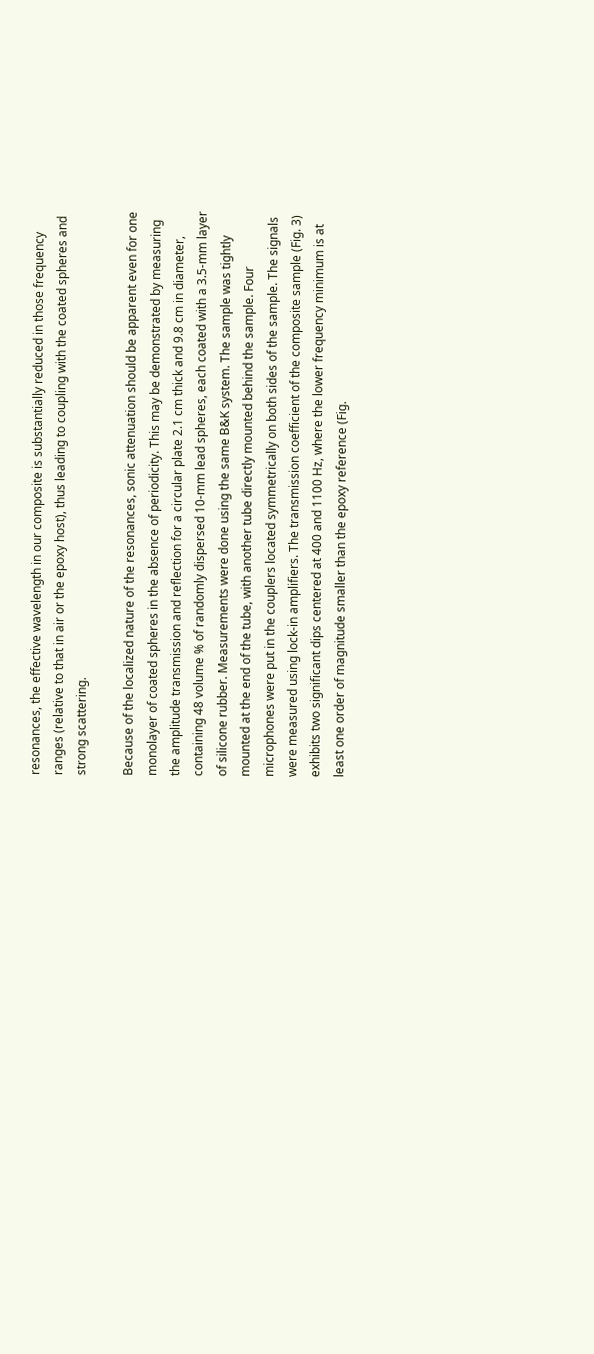resonances, the effective wavelength in our composite is substantially reduced in those frequency ranges (relative to that in air or the epoxy host), thus leading to coupling with the coated spheres and strong scattering.

Because of the localized nature of the resonances, sonic attenuation should be apparent even for one monolayer of coated spheres in the absence of periodicity. This may be demonstrated by measuring the amplitude transmission and reflection for a circular plate 2.1 cm thick and 9.8 cm in diameter, containing 48 volume % of randomly dispersed 10-mm lead spheres, each coated with a 3.5-mm layer of silicone rubber. Measurements were done using the same B&K system. The sample was tightly mounted at the end of the tube, with another tube directly mounted behind the sample. Four microphones were put in the couplers located symmetrically on both sides of the sample. The signals were measured using lock-in amplifiers. The transmission coefficient of the composite sample (Fig. 3) exhibits two significant dips centered at 400 and 1100 Hz, where the lower frequency minimum is at least one order of magnitude smaller than the epoxy reference (Fig.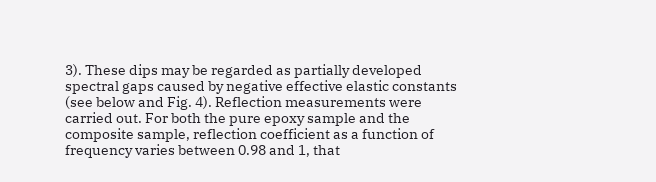3). These dips may be regarded as partially developed spectral gaps caused by negative effective elastic constants (see below and Fig. 4). Reflection measurements were carried out. For both the pure epoxy sample and the composite sample, reflection coefficient as a function of frequency varies between 0.98 and 1, that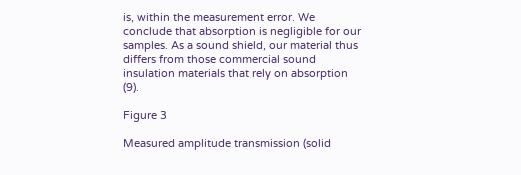is, within the measurement error. We conclude that absorption is negligible for our samples. As a sound shield, our material thus differs from those commercial sound insulation materials that rely on absorption (9).

Figure 3

Measured amplitude transmission (solid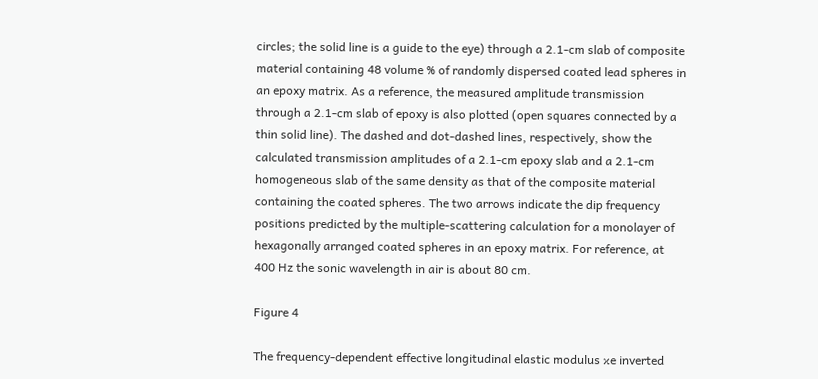circles; the solid line is a guide to the eye) through a 2.1-cm slab of composite material containing 48 volume % of randomly dispersed coated lead spheres in an epoxy matrix. As a reference, the measured amplitude transmission through a 2.1-cm slab of epoxy is also plotted (open squares connected by a thin solid line). The dashed and dot-dashed lines, respectively, show the calculated transmission amplitudes of a 2.1-cm epoxy slab and a 2.1-cm homogeneous slab of the same density as that of the composite material containing the coated spheres. The two arrows indicate the dip frequency positions predicted by the multiple-scattering calculation for a monolayer of hexagonally arranged coated spheres in an epoxy matrix. For reference, at 400 Hz the sonic wavelength in air is about 80 cm.

Figure 4

The frequency-dependent effective longitudinal elastic modulus κe inverted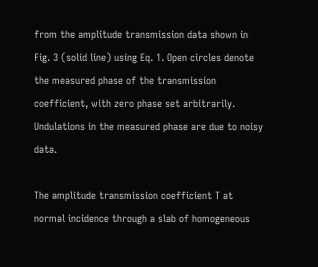from the amplitude transmission data shown in Fig. 3 (solid line) using Eq. 1. Open circles denote the measured phase of the transmission coefficient, with zero phase set arbitrarily. Undulations in the measured phase are due to noisy data.

The amplitude transmission coefficient T at normal incidence through a slab of homogeneous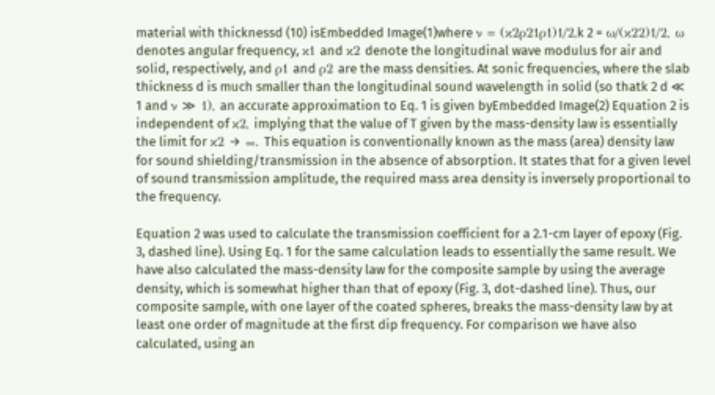material with thicknessd (10) isEmbedded Image(1)where ν = (κ2ρ21ρ1)1/2,k 2 = ω/(κ22)1/2, ω denotes angular frequency, κ1 and κ2 denote the longitudinal wave modulus for air and solid, respectively, and ρ1 and ρ2 are the mass densities. At sonic frequencies, where the slab thickness d is much smaller than the longitudinal sound wavelength in solid (so thatk 2 d ≪ 1 and ν ≫ 1), an accurate approximation to Eq. 1 is given byEmbedded Image(2) Equation 2 is independent of κ2, implying that the value of T given by the mass-density law is essentially the limit for κ2 → ∞. This equation is conventionally known as the mass (area) density law for sound shielding/transmission in the absence of absorption. It states that for a given level of sound transmission amplitude, the required mass area density is inversely proportional to the frequency.

Equation 2 was used to calculate the transmission coefficient for a 2.1-cm layer of epoxy (Fig. 3, dashed line). Using Eq. 1 for the same calculation leads to essentially the same result. We have also calculated the mass-density law for the composite sample by using the average density, which is somewhat higher than that of epoxy (Fig. 3, dot-dashed line). Thus, our composite sample, with one layer of the coated spheres, breaks the mass-density law by at least one order of magnitude at the first dip frequency. For comparison we have also calculated, using an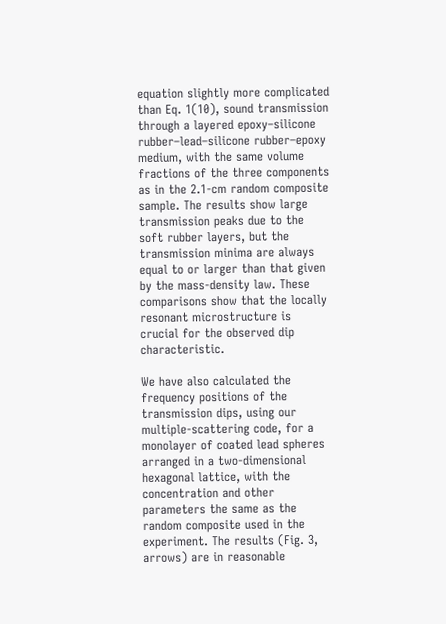equation slightly more complicated than Eq. 1(10), sound transmission through a layered epoxy–silicone rubber–lead–silicone rubber–epoxy medium, with the same volume fractions of the three components as in the 2.1-cm random composite sample. The results show large transmission peaks due to the soft rubber layers, but the transmission minima are always equal to or larger than that given by the mass-density law. These comparisons show that the locally resonant microstructure is crucial for the observed dip characteristic.

We have also calculated the frequency positions of the transmission dips, using our multiple-scattering code, for a monolayer of coated lead spheres arranged in a two-dimensional hexagonal lattice, with the concentration and other parameters the same as the random composite used in the experiment. The results (Fig. 3, arrows) are in reasonable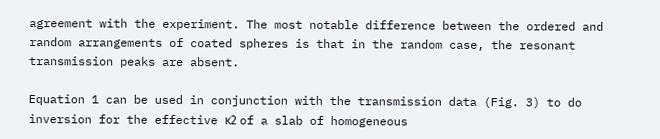agreement with the experiment. The most notable difference between the ordered and random arrangements of coated spheres is that in the random case, the resonant transmission peaks are absent.

Equation 1 can be used in conjunction with the transmission data (Fig. 3) to do inversion for the effective κ2 of a slab of homogeneous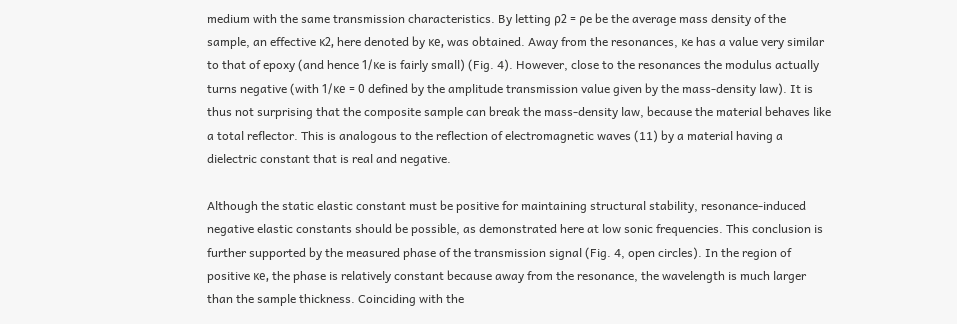medium with the same transmission characteristics. By letting ρ2 = ρe be the average mass density of the sample, an effective κ2, here denoted by κe, was obtained. Away from the resonances, κe has a value very similar to that of epoxy (and hence 1/κe is fairly small) (Fig. 4). However, close to the resonances the modulus actually turns negative (with 1/κe = 0 defined by the amplitude transmission value given by the mass-density law). It is thus not surprising that the composite sample can break the mass-density law, because the material behaves like a total reflector. This is analogous to the reflection of electromagnetic waves (11) by a material having a dielectric constant that is real and negative.

Although the static elastic constant must be positive for maintaining structural stability, resonance-induced negative elastic constants should be possible, as demonstrated here at low sonic frequencies. This conclusion is further supported by the measured phase of the transmission signal (Fig. 4, open circles). In the region of positive κe, the phase is relatively constant because away from the resonance, the wavelength is much larger than the sample thickness. Coinciding with the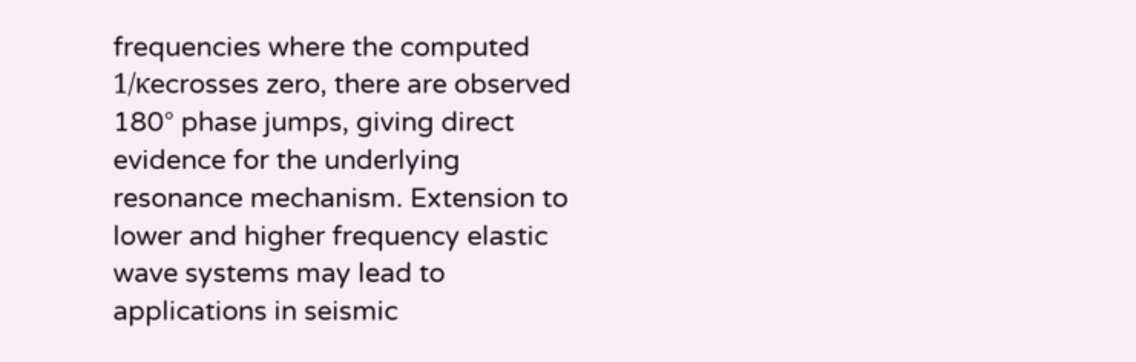frequencies where the computed 1/κecrosses zero, there are observed 180° phase jumps, giving direct evidence for the underlying resonance mechanism. Extension to lower and higher frequency elastic wave systems may lead to applications in seismic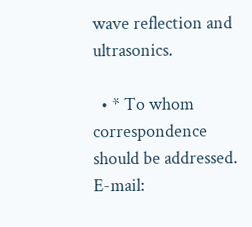wave reflection and ultrasonics.

  • * To whom correspondence should be addressed. E-mail: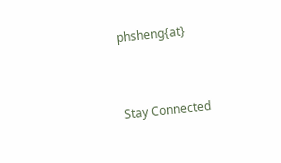phsheng{at}


Stay Connected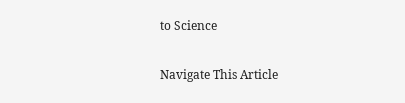to Science

Navigate This Article